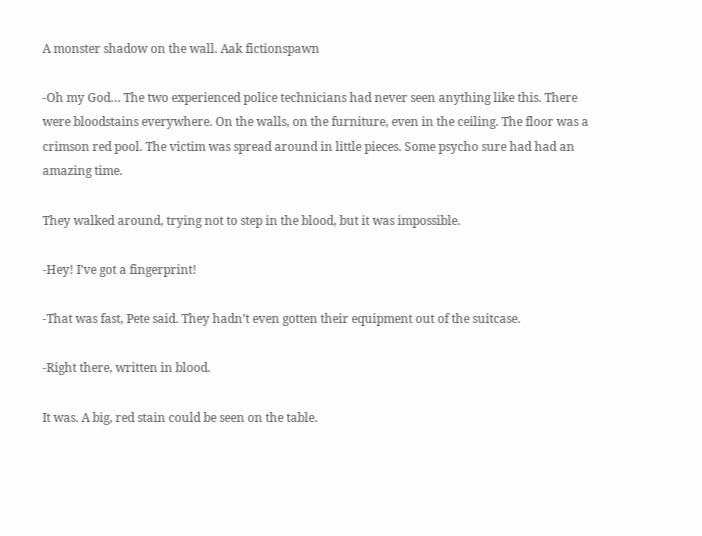A monster shadow on the wall. Aak fictionspawn

-Oh my God… The two experienced police technicians had never seen anything like this. There were bloodstains everywhere. On the walls, on the furniture, even in the ceiling. The floor was a crimson red pool. The victim was spread around in little pieces. Some psycho sure had had an amazing time.

They walked around, trying not to step in the blood, but it was impossible.

-Hey! I’ve got a fingerprint!

-That was fast, Pete said. They hadn’t even gotten their equipment out of the suitcase.

-Right there, written in blood.

It was. A big, red stain could be seen on the table.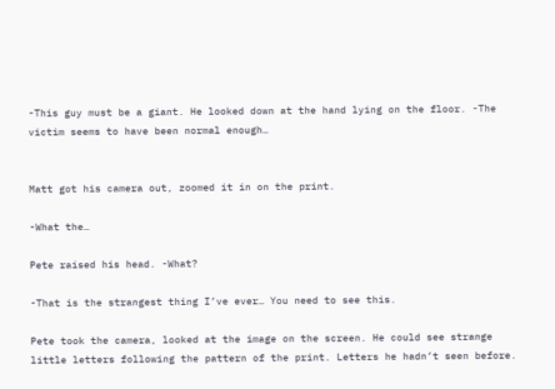-This guy must be a giant. He looked down at the hand lying on the floor. -The victim seems to have been normal enough…


Matt got his camera out, zoomed it in on the print.

-What the…

Pete raised his head. -What?

-That is the strangest thing I’ve ever… You need to see this.

Pete took the camera, looked at the image on the screen. He could see strange little letters following the pattern of the print. Letters he hadn’t seen before.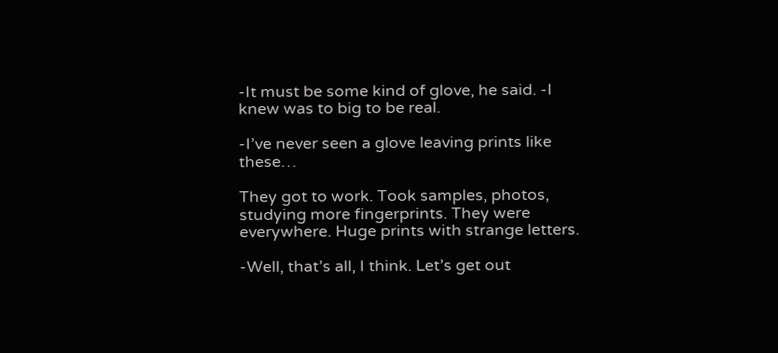-It must be some kind of glove, he said. -I knew was to big to be real.

-I’ve never seen a glove leaving prints like these…

They got to work. Took samples, photos, studying more fingerprints. They were everywhere. Huge prints with strange letters.

-Well, that’s all, I think. Let’s get out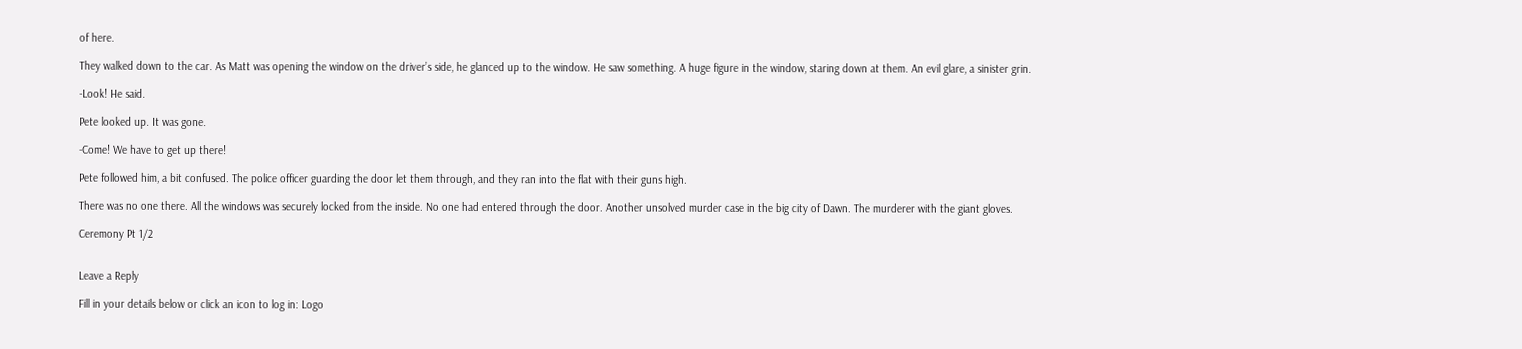of here.

They walked down to the car. As Matt was opening the window on the driver’s side, he glanced up to the window. He saw something. A huge figure in the window, staring down at them. An evil glare, a sinister grin.

-Look! He said.

Pete looked up. It was gone.

-Come! We have to get up there!

Pete followed him, a bit confused. The police officer guarding the door let them through, and they ran into the flat with their guns high.

There was no one there. All the windows was securely locked from the inside. No one had entered through the door. Another unsolved murder case in the big city of Dawn. The murderer with the giant gloves.

Ceremony Pt 1/2


Leave a Reply

Fill in your details below or click an icon to log in: Logo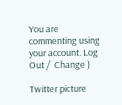You are commenting using your account. Log Out /  Change )

Twitter picture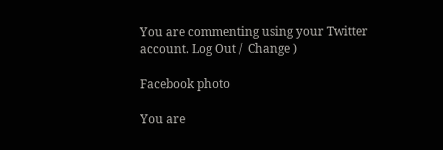You are commenting using your Twitter account. Log Out /  Change )

Facebook photo

You are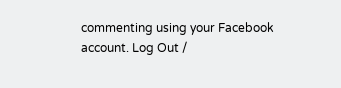commenting using your Facebook account. Log Out /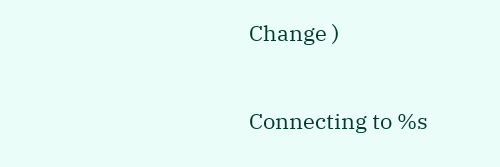Change )

Connecting to %s